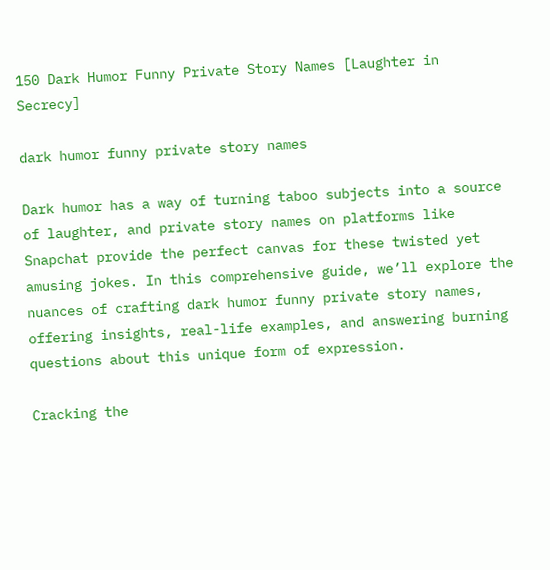150 Dark Humor Funny Private Story Names [Laughter in Secrecy]

dark humor funny private story names

Dark humor has a way of turning taboo subjects into a source of laughter, and private story names on platforms like Snapchat provide the perfect canvas for these twisted yet amusing jokes. In this comprehensive guide, we’ll explore the nuances of crafting dark humor funny private story names, offering insights, real-life examples, and answering burning questions about this unique form of expression.

Cracking the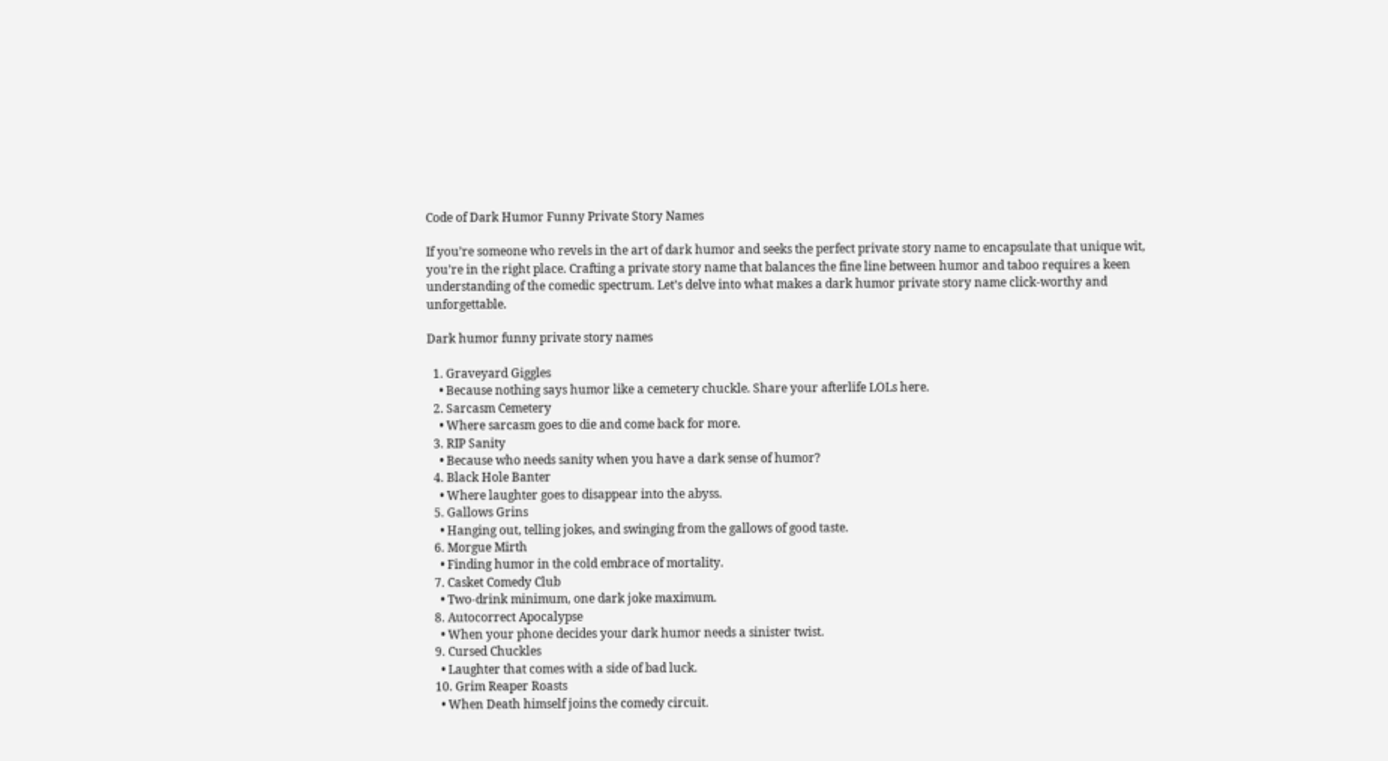Code of Dark Humor Funny Private Story Names

If you’re someone who revels in the art of dark humor and seeks the perfect private story name to encapsulate that unique wit, you’re in the right place. Crafting a private story name that balances the fine line between humor and taboo requires a keen understanding of the comedic spectrum. Let’s delve into what makes a dark humor private story name click-worthy and unforgettable.

Dark humor funny private story names

  1. Graveyard Giggles
    • Because nothing says humor like a cemetery chuckle. Share your afterlife LOLs here.
  2. Sarcasm Cemetery
    • Where sarcasm goes to die and come back for more.
  3. RIP Sanity
    • Because who needs sanity when you have a dark sense of humor?
  4. Black Hole Banter
    • Where laughter goes to disappear into the abyss.
  5. Gallows Grins
    • Hanging out, telling jokes, and swinging from the gallows of good taste.
  6. Morgue Mirth
    • Finding humor in the cold embrace of mortality.
  7. Casket Comedy Club
    • Two-drink minimum, one dark joke maximum.
  8. Autocorrect Apocalypse
    • When your phone decides your dark humor needs a sinister twist.
  9. Cursed Chuckles
    • Laughter that comes with a side of bad luck.
  10. Grim Reaper Roasts
    • When Death himself joins the comedy circuit.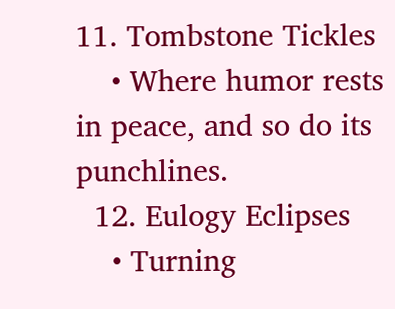11. Tombstone Tickles
    • Where humor rests in peace, and so do its punchlines.
  12. Eulogy Eclipses
    • Turning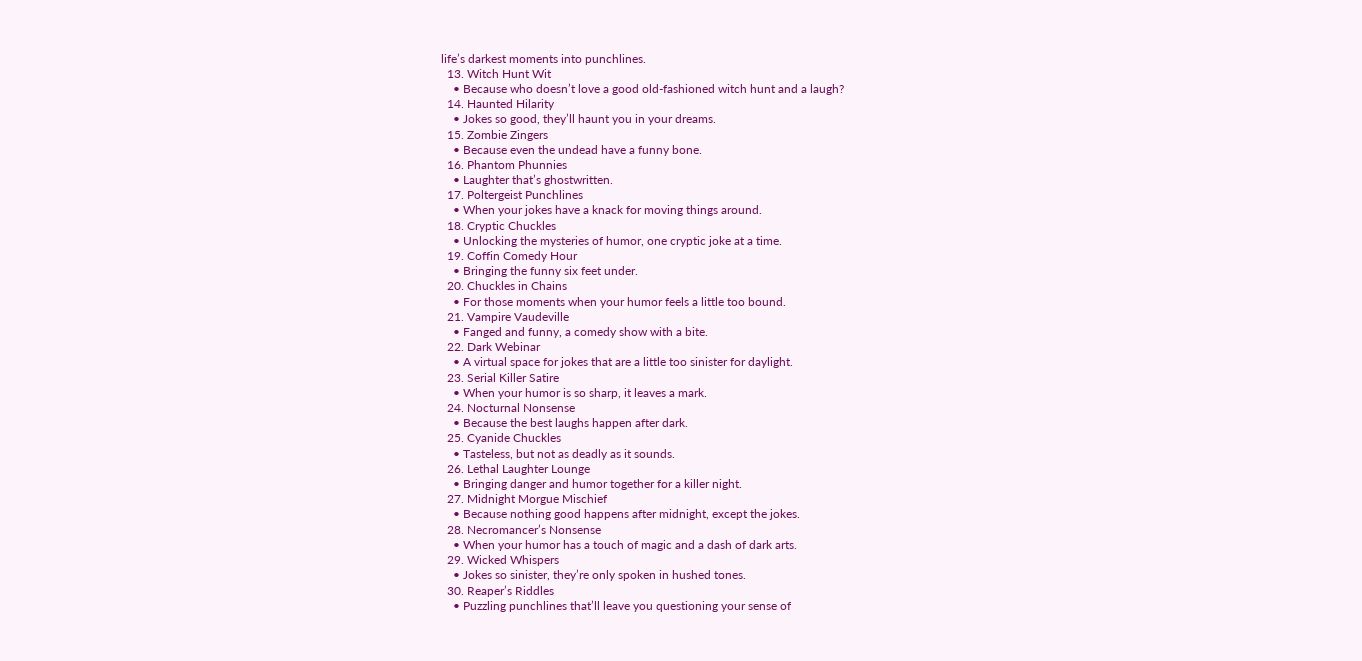life’s darkest moments into punchlines.
  13. Witch Hunt Wit
    • Because who doesn’t love a good old-fashioned witch hunt and a laugh?
  14. Haunted Hilarity
    • Jokes so good, they’ll haunt you in your dreams.
  15. Zombie Zingers
    • Because even the undead have a funny bone.
  16. Phantom Phunnies
    • Laughter that’s ghostwritten.
  17. Poltergeist Punchlines
    • When your jokes have a knack for moving things around.
  18. Cryptic Chuckles
    • Unlocking the mysteries of humor, one cryptic joke at a time.
  19. Coffin Comedy Hour
    • Bringing the funny six feet under.
  20. Chuckles in Chains
    • For those moments when your humor feels a little too bound.
  21. Vampire Vaudeville
    • Fanged and funny, a comedy show with a bite.
  22. Dark Webinar
    • A virtual space for jokes that are a little too sinister for daylight.
  23. Serial Killer Satire
    • When your humor is so sharp, it leaves a mark.
  24. Nocturnal Nonsense
    • Because the best laughs happen after dark.
  25. Cyanide Chuckles
    • Tasteless, but not as deadly as it sounds.
  26. Lethal Laughter Lounge
    • Bringing danger and humor together for a killer night.
  27. Midnight Morgue Mischief
    • Because nothing good happens after midnight, except the jokes.
  28. Necromancer’s Nonsense
    • When your humor has a touch of magic and a dash of dark arts.
  29. Wicked Whispers
    • Jokes so sinister, they’re only spoken in hushed tones.
  30. Reaper’s Riddles
    • Puzzling punchlines that’ll leave you questioning your sense of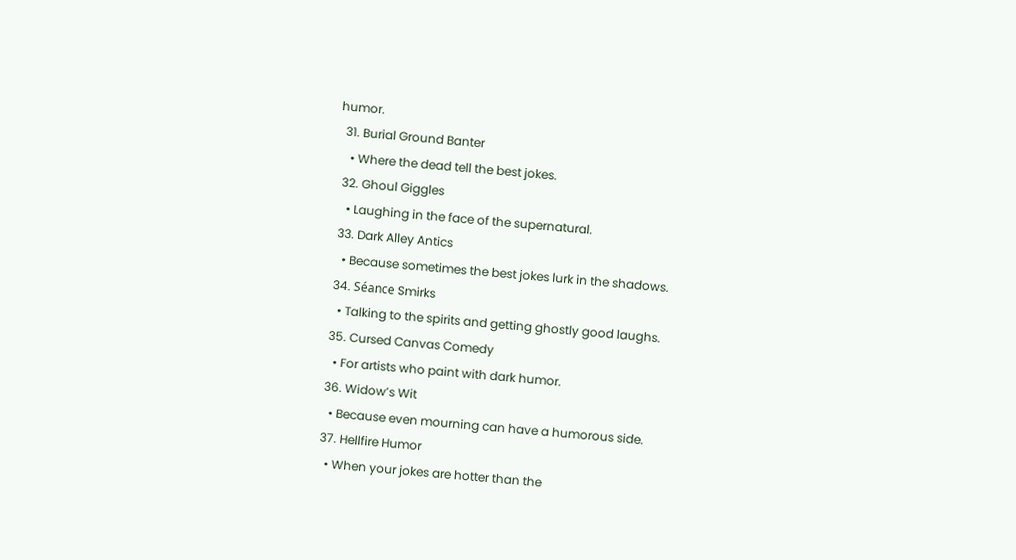humor.
  31. Burial Ground Banter
    • Where the dead tell the best jokes.
  32. Ghoul Giggles
    • Laughing in the face of the supernatural.
  33. Dark Alley Antics
    • Because sometimes the best jokes lurk in the shadows.
  34. Séance Smirks
    • Talking to the spirits and getting ghostly good laughs.
  35. Cursed Canvas Comedy
    • For artists who paint with dark humor.
  36. Widow’s Wit
    • Because even mourning can have a humorous side.
  37. Hellfire Humor
    • When your jokes are hotter than the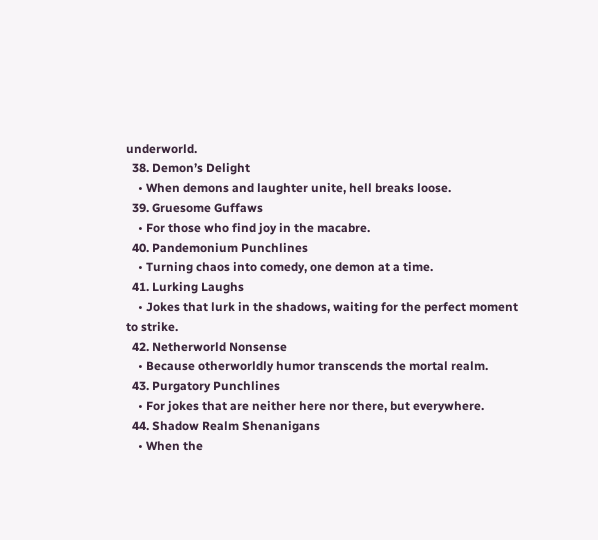underworld.
  38. Demon’s Delight
    • When demons and laughter unite, hell breaks loose.
  39. Gruesome Guffaws
    • For those who find joy in the macabre.
  40. Pandemonium Punchlines
    • Turning chaos into comedy, one demon at a time.
  41. Lurking Laughs
    • Jokes that lurk in the shadows, waiting for the perfect moment to strike.
  42. Netherworld Nonsense
    • Because otherworldly humor transcends the mortal realm.
  43. Purgatory Punchlines
    • For jokes that are neither here nor there, but everywhere.
  44. Shadow Realm Shenanigans
    • When the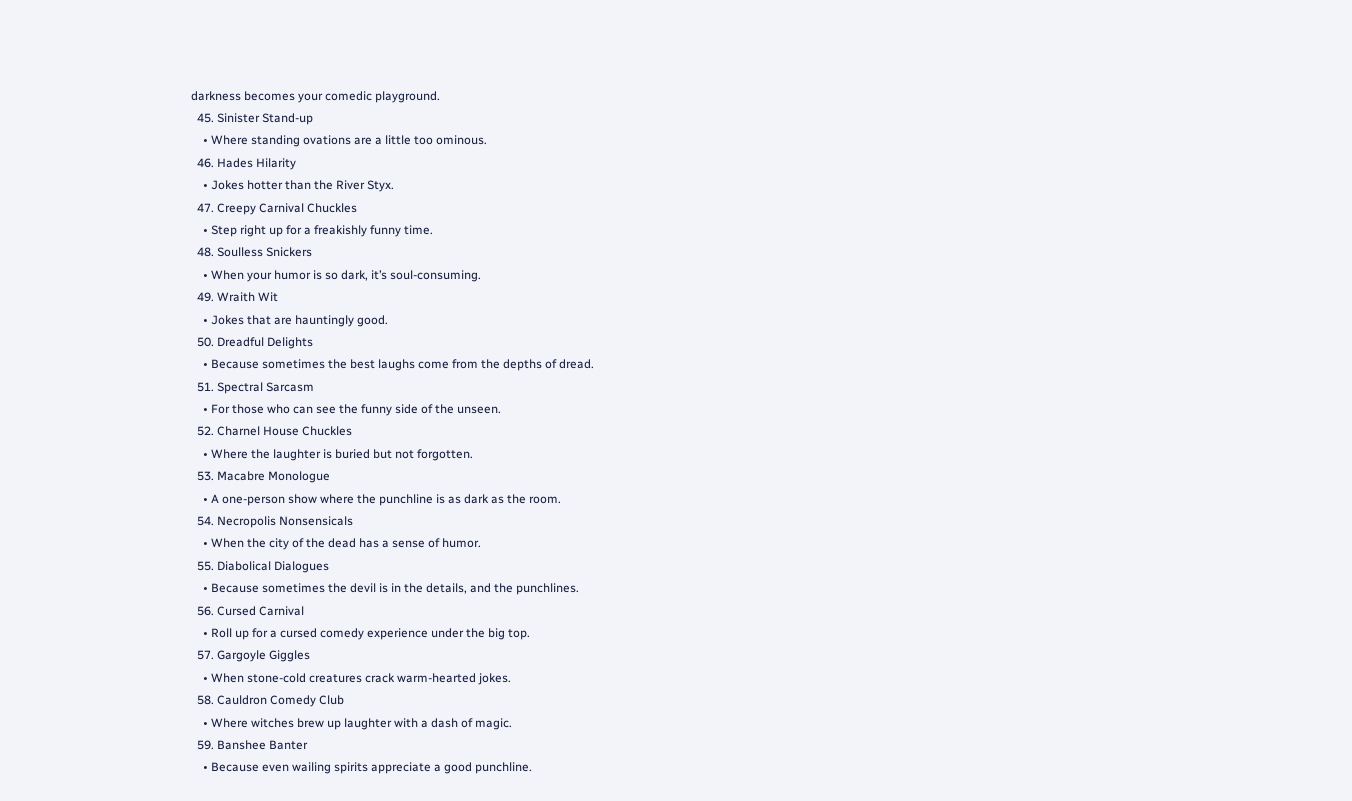darkness becomes your comedic playground.
  45. Sinister Stand-up
    • Where standing ovations are a little too ominous.
  46. Hades Hilarity
    • Jokes hotter than the River Styx.
  47. Creepy Carnival Chuckles
    • Step right up for a freakishly funny time.
  48. Soulless Snickers
    • When your humor is so dark, it’s soul-consuming.
  49. Wraith Wit
    • Jokes that are hauntingly good.
  50. Dreadful Delights
    • Because sometimes the best laughs come from the depths of dread.
  51. Spectral Sarcasm
    • For those who can see the funny side of the unseen.
  52. Charnel House Chuckles
    • Where the laughter is buried but not forgotten.
  53. Macabre Monologue
    • A one-person show where the punchline is as dark as the room.
  54. Necropolis Nonsensicals
    • When the city of the dead has a sense of humor.
  55. Diabolical Dialogues
    • Because sometimes the devil is in the details, and the punchlines.
  56. Cursed Carnival
    • Roll up for a cursed comedy experience under the big top.
  57. Gargoyle Giggles
    • When stone-cold creatures crack warm-hearted jokes.
  58. Cauldron Comedy Club
    • Where witches brew up laughter with a dash of magic.
  59. Banshee Banter
    • Because even wailing spirits appreciate a good punchline.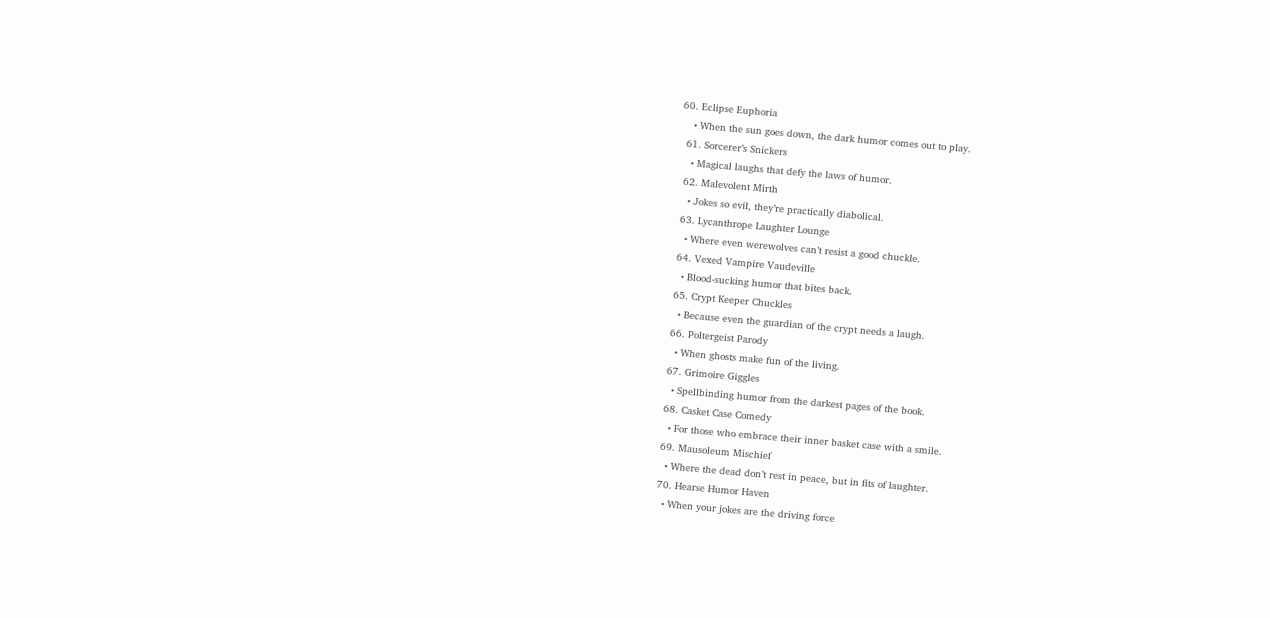60. Eclipse Euphoria
    • When the sun goes down, the dark humor comes out to play.
  61. Sorcerer’s Snickers
    • Magical laughs that defy the laws of humor.
  62. Malevolent Mirth
    • Jokes so evil, they’re practically diabolical.
  63. Lycanthrope Laughter Lounge
    • Where even werewolves can’t resist a good chuckle.
  64. Vexed Vampire Vaudeville
    • Blood-sucking humor that bites back.
  65. Crypt Keeper Chuckles
    • Because even the guardian of the crypt needs a laugh.
  66. Poltergeist Parody
    • When ghosts make fun of the living.
  67. Grimoire Giggles
    • Spellbinding humor from the darkest pages of the book.
  68. Casket Case Comedy
    • For those who embrace their inner basket case with a smile.
  69. Mausoleum Mischief
    • Where the dead don’t rest in peace, but in fits of laughter.
  70. Hearse Humor Haven
    • When your jokes are the driving force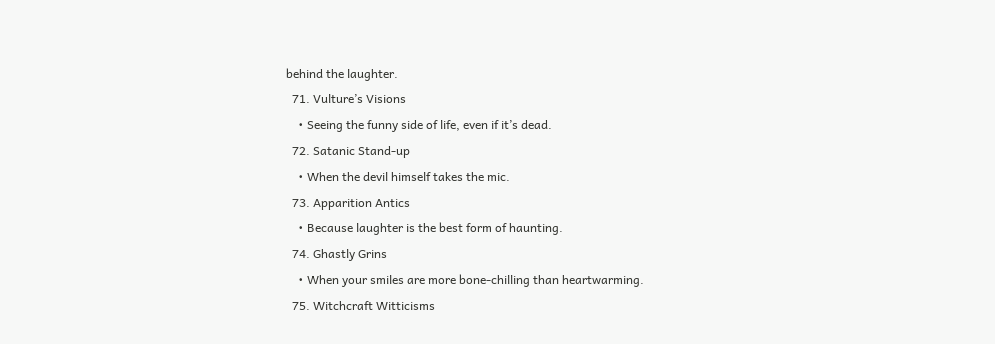behind the laughter.
  71. Vulture’s Visions
    • Seeing the funny side of life, even if it’s dead.
  72. Satanic Stand-up
    • When the devil himself takes the mic.
  73. Apparition Antics
    • Because laughter is the best form of haunting.
  74. Ghastly Grins
    • When your smiles are more bone-chilling than heartwarming.
  75. Witchcraft Witticisms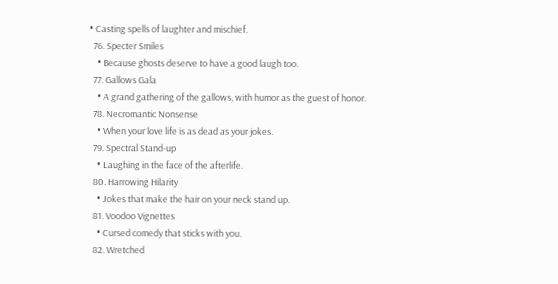• Casting spells of laughter and mischief.
  76. Specter Smiles
    • Because ghosts deserve to have a good laugh too.
  77. Gallows Gala
    • A grand gathering of the gallows, with humor as the guest of honor.
  78. Necromantic Nonsense
    • When your love life is as dead as your jokes.
  79. Spectral Stand-up
    • Laughing in the face of the afterlife.
  80. Harrowing Hilarity
    • Jokes that make the hair on your neck stand up.
  81. Voodoo Vignettes
    • Cursed comedy that sticks with you.
  82. Wretched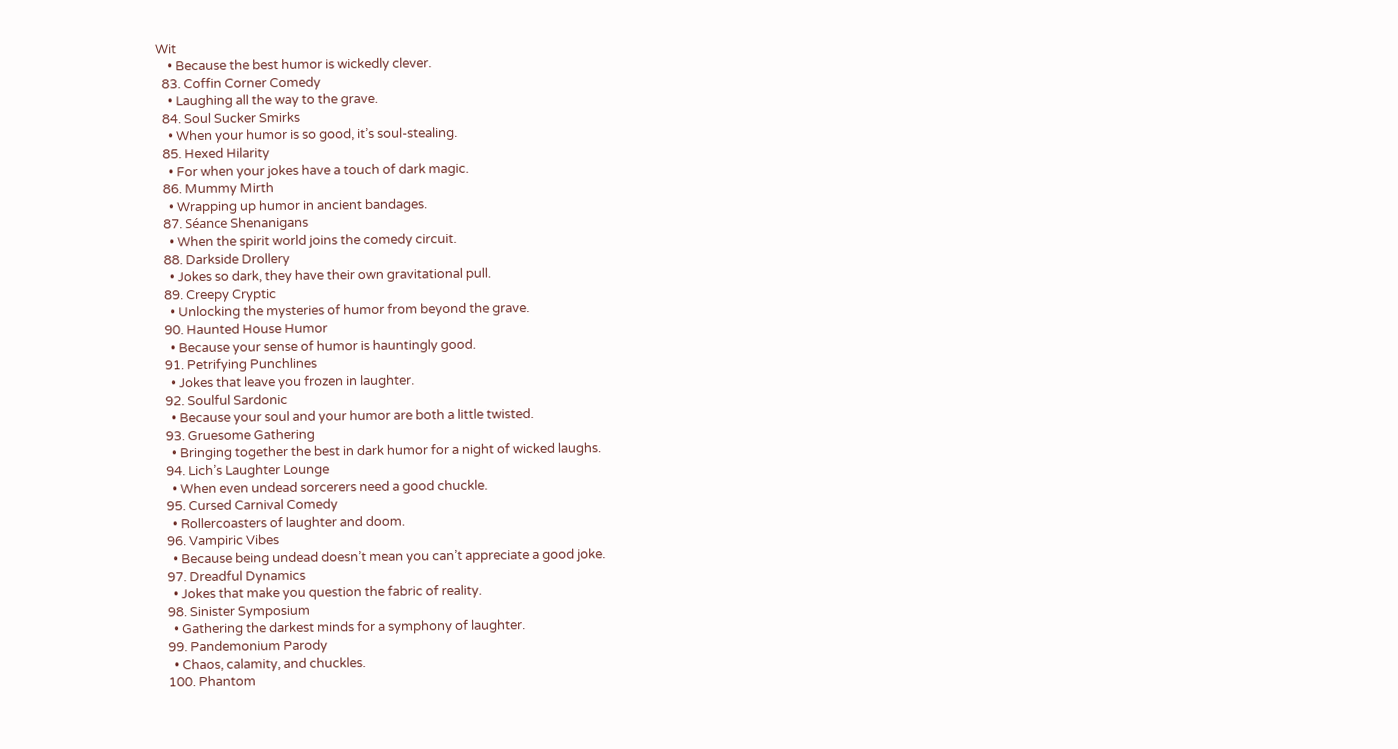Wit
    • Because the best humor is wickedly clever.
  83. Coffin Corner Comedy
    • Laughing all the way to the grave.
  84. Soul Sucker Smirks
    • When your humor is so good, it’s soul-stealing.
  85. Hexed Hilarity
    • For when your jokes have a touch of dark magic.
  86. Mummy Mirth
    • Wrapping up humor in ancient bandages.
  87. Séance Shenanigans
    • When the spirit world joins the comedy circuit.
  88. Darkside Drollery
    • Jokes so dark, they have their own gravitational pull.
  89. Creepy Cryptic
    • Unlocking the mysteries of humor from beyond the grave.
  90. Haunted House Humor
    • Because your sense of humor is hauntingly good.
  91. Petrifying Punchlines
    • Jokes that leave you frozen in laughter.
  92. Soulful Sardonic
    • Because your soul and your humor are both a little twisted.
  93. Gruesome Gathering
    • Bringing together the best in dark humor for a night of wicked laughs.
  94. Lich’s Laughter Lounge
    • When even undead sorcerers need a good chuckle.
  95. Cursed Carnival Comedy
    • Rollercoasters of laughter and doom.
  96. Vampiric Vibes
    • Because being undead doesn’t mean you can’t appreciate a good joke.
  97. Dreadful Dynamics
    • Jokes that make you question the fabric of reality.
  98. Sinister Symposium
    • Gathering the darkest minds for a symphony of laughter.
  99. Pandemonium Parody
    • Chaos, calamity, and chuckles.
  100. Phantom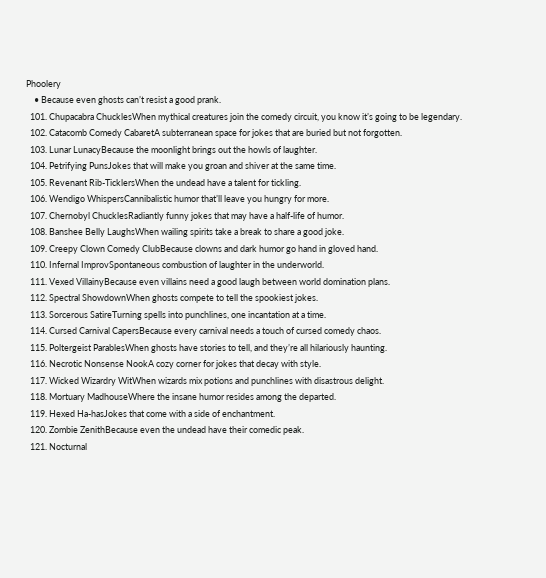Phoolery
    • Because even ghosts can’t resist a good prank.
  101. Chupacabra ChucklesWhen mythical creatures join the comedy circuit, you know it’s going to be legendary.
  102. Catacomb Comedy CabaretA subterranean space for jokes that are buried but not forgotten.
  103. Lunar LunacyBecause the moonlight brings out the howls of laughter.
  104. Petrifying PunsJokes that will make you groan and shiver at the same time.
  105. Revenant Rib-TicklersWhen the undead have a talent for tickling.
  106. Wendigo WhispersCannibalistic humor that’ll leave you hungry for more.
  107. Chernobyl ChucklesRadiantly funny jokes that may have a half-life of humor.
  108. Banshee Belly LaughsWhen wailing spirits take a break to share a good joke.
  109. Creepy Clown Comedy ClubBecause clowns and dark humor go hand in gloved hand.
  110. Infernal ImprovSpontaneous combustion of laughter in the underworld.
  111. Vexed VillainyBecause even villains need a good laugh between world domination plans.
  112. Spectral ShowdownWhen ghosts compete to tell the spookiest jokes.
  113. Sorcerous SatireTurning spells into punchlines, one incantation at a time.
  114. Cursed Carnival CapersBecause every carnival needs a touch of cursed comedy chaos.
  115. Poltergeist ParablesWhen ghosts have stories to tell, and they’re all hilariously haunting.
  116. Necrotic Nonsense NookA cozy corner for jokes that decay with style.
  117. Wicked Wizardry WitWhen wizards mix potions and punchlines with disastrous delight.
  118. Mortuary MadhouseWhere the insane humor resides among the departed.
  119. Hexed Ha-hasJokes that come with a side of enchantment.
  120. Zombie ZenithBecause even the undead have their comedic peak.
  121. Nocturnal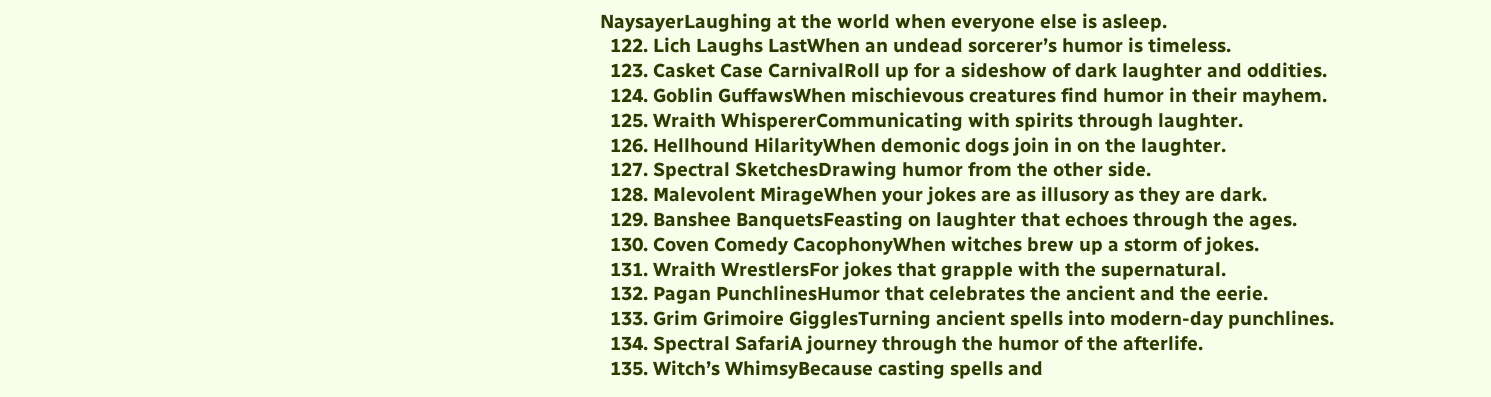NaysayerLaughing at the world when everyone else is asleep.
  122. Lich Laughs LastWhen an undead sorcerer’s humor is timeless.
  123. Casket Case CarnivalRoll up for a sideshow of dark laughter and oddities.
  124. Goblin GuffawsWhen mischievous creatures find humor in their mayhem.
  125. Wraith WhispererCommunicating with spirits through laughter.
  126. Hellhound HilarityWhen demonic dogs join in on the laughter.
  127. Spectral SketchesDrawing humor from the other side.
  128. Malevolent MirageWhen your jokes are as illusory as they are dark.
  129. Banshee BanquetsFeasting on laughter that echoes through the ages.
  130. Coven Comedy CacophonyWhen witches brew up a storm of jokes.
  131. Wraith WrestlersFor jokes that grapple with the supernatural.
  132. Pagan PunchlinesHumor that celebrates the ancient and the eerie.
  133. Grim Grimoire GigglesTurning ancient spells into modern-day punchlines.
  134. Spectral SafariA journey through the humor of the afterlife.
  135. Witch’s WhimsyBecause casting spells and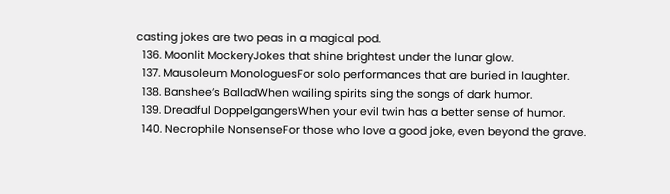casting jokes are two peas in a magical pod.
  136. Moonlit MockeryJokes that shine brightest under the lunar glow.
  137. Mausoleum MonologuesFor solo performances that are buried in laughter.
  138. Banshee’s BalladWhen wailing spirits sing the songs of dark humor.
  139. Dreadful DoppelgangersWhen your evil twin has a better sense of humor.
  140. Necrophile NonsenseFor those who love a good joke, even beyond the grave.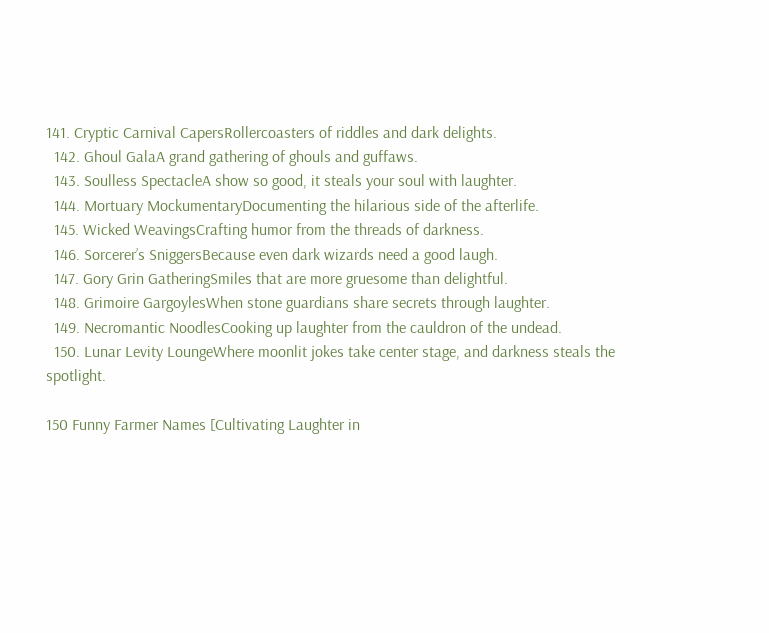141. Cryptic Carnival CapersRollercoasters of riddles and dark delights.
  142. Ghoul GalaA grand gathering of ghouls and guffaws.
  143. Soulless SpectacleA show so good, it steals your soul with laughter.
  144. Mortuary MockumentaryDocumenting the hilarious side of the afterlife.
  145. Wicked WeavingsCrafting humor from the threads of darkness.
  146. Sorcerer’s SniggersBecause even dark wizards need a good laugh.
  147. Gory Grin GatheringSmiles that are more gruesome than delightful.
  148. Grimoire GargoylesWhen stone guardians share secrets through laughter.
  149. Necromantic NoodlesCooking up laughter from the cauldron of the undead.
  150. Lunar Levity LoungeWhere moonlit jokes take center stage, and darkness steals the spotlight.

150 Funny Farmer Names [Cultivating Laughter in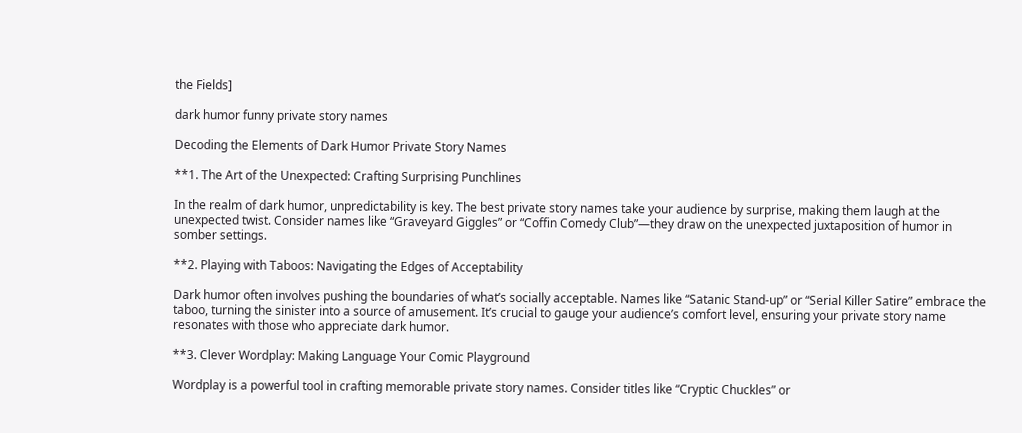the Fields]

dark humor funny private story names

Decoding the Elements of Dark Humor Private Story Names

**1. The Art of the Unexpected: Crafting Surprising Punchlines

In the realm of dark humor, unpredictability is key. The best private story names take your audience by surprise, making them laugh at the unexpected twist. Consider names like “Graveyard Giggles” or “Coffin Comedy Club”—they draw on the unexpected juxtaposition of humor in somber settings.

**2. Playing with Taboos: Navigating the Edges of Acceptability

Dark humor often involves pushing the boundaries of what’s socially acceptable. Names like “Satanic Stand-up” or “Serial Killer Satire” embrace the taboo, turning the sinister into a source of amusement. It’s crucial to gauge your audience’s comfort level, ensuring your private story name resonates with those who appreciate dark humor.

**3. Clever Wordplay: Making Language Your Comic Playground

Wordplay is a powerful tool in crafting memorable private story names. Consider titles like “Cryptic Chuckles” or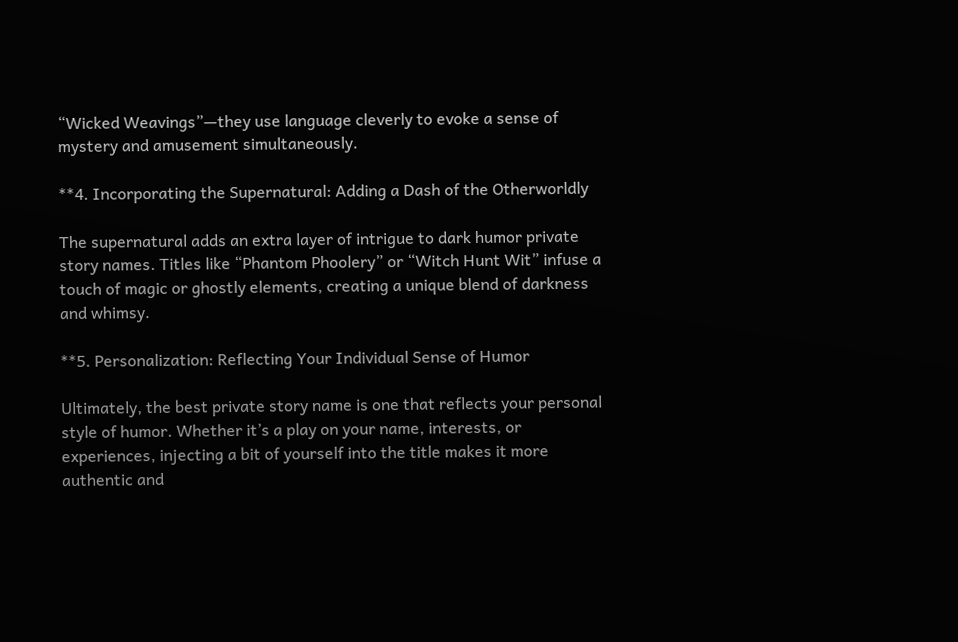“Wicked Weavings”—they use language cleverly to evoke a sense of mystery and amusement simultaneously.

**4. Incorporating the Supernatural: Adding a Dash of the Otherworldly

The supernatural adds an extra layer of intrigue to dark humor private story names. Titles like “Phantom Phoolery” or “Witch Hunt Wit” infuse a touch of magic or ghostly elements, creating a unique blend of darkness and whimsy.

**5. Personalization: Reflecting Your Individual Sense of Humor

Ultimately, the best private story name is one that reflects your personal style of humor. Whether it’s a play on your name, interests, or experiences, injecting a bit of yourself into the title makes it more authentic and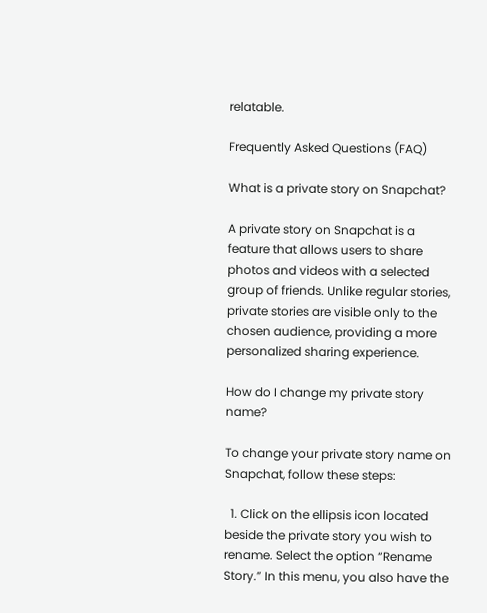relatable.

Frequently Asked Questions (FAQ)

What is a private story on Snapchat?

A private story on Snapchat is a feature that allows users to share photos and videos with a selected group of friends. Unlike regular stories, private stories are visible only to the chosen audience, providing a more personalized sharing experience.

How do I change my private story name?

To change your private story name on Snapchat, follow these steps:

  1. Click on the ellipsis icon located beside the private story you wish to rename. Select the option “Rename Story.” In this menu, you also have the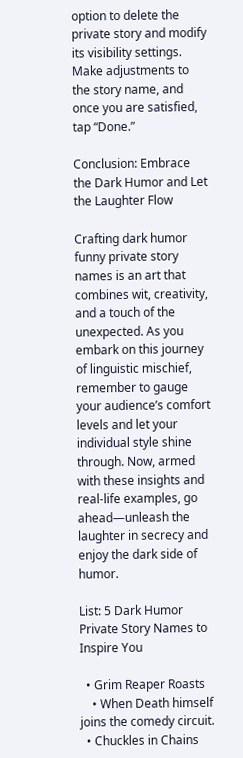option to delete the private story and modify its visibility settings. Make adjustments to the story name, and once you are satisfied, tap “Done.”

Conclusion: Embrace the Dark Humor and Let the Laughter Flow

Crafting dark humor funny private story names is an art that combines wit, creativity, and a touch of the unexpected. As you embark on this journey of linguistic mischief, remember to gauge your audience’s comfort levels and let your individual style shine through. Now, armed with these insights and real-life examples, go ahead—unleash the laughter in secrecy and enjoy the dark side of humor.

List: 5 Dark Humor Private Story Names to Inspire You

  • Grim Reaper Roasts
    • When Death himself joins the comedy circuit.
  • Chuckles in Chains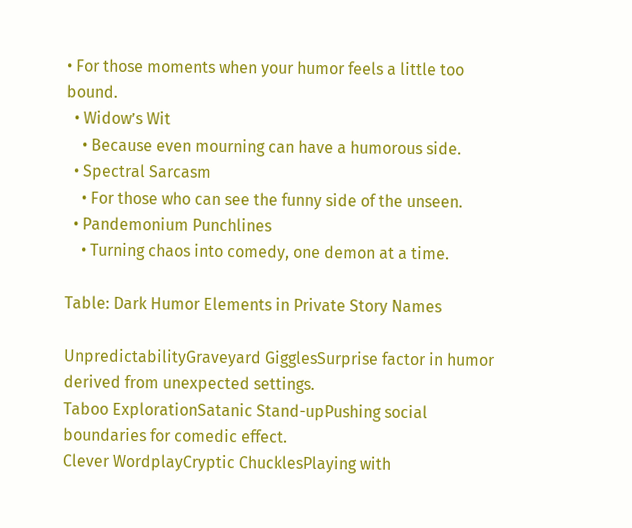• For those moments when your humor feels a little too bound.
  • Widow’s Wit
    • Because even mourning can have a humorous side.
  • Spectral Sarcasm
    • For those who can see the funny side of the unseen.
  • Pandemonium Punchlines
    • Turning chaos into comedy, one demon at a time.

Table: Dark Humor Elements in Private Story Names

UnpredictabilityGraveyard GigglesSurprise factor in humor derived from unexpected settings.
Taboo ExplorationSatanic Stand-upPushing social boundaries for comedic effect.
Clever WordplayCryptic ChucklesPlaying with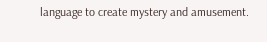language to create mystery and amusement.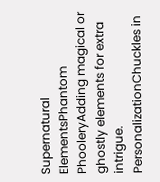Supernatural ElementsPhantom PhooleryAdding magical or ghostly elements for extra intrigue.
PersonalizationChuckles in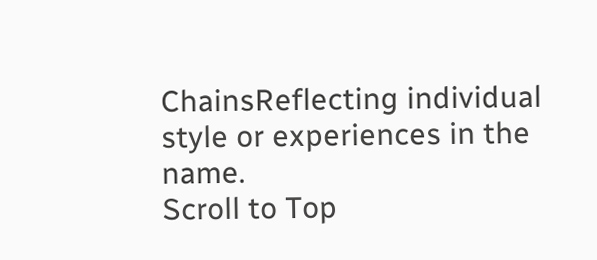ChainsReflecting individual style or experiences in the name.
Scroll to Top